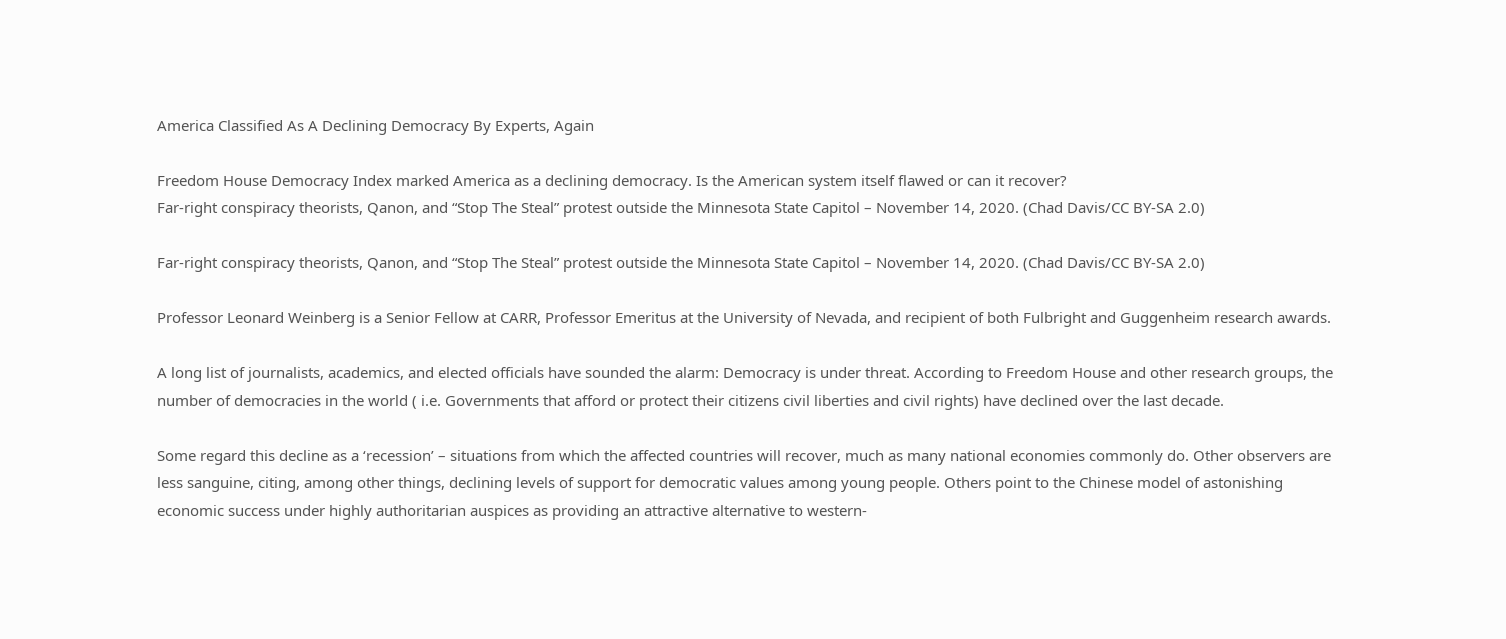America Classified As A Declining Democracy By Experts, Again

Freedom House Democracy Index marked America as a declining democracy. Is the American system itself flawed or can it recover?
Far-right conspiracy theorists, Qanon, and “Stop The Steal” protest outside the Minnesota State Capitol – November 14, 2020. (Chad Davis/CC BY-SA 2.0)

Far-right conspiracy theorists, Qanon, and “Stop The Steal” protest outside the Minnesota State Capitol – November 14, 2020. (Chad Davis/CC BY-SA 2.0)

Professor Leonard Weinberg is a Senior Fellow at CARR, Professor Emeritus at the University of Nevada, and recipient of both Fulbright and Guggenheim research awards.

A long list of journalists, academics, and elected officials have sounded the alarm: Democracy is under threat. According to Freedom House and other research groups, the number of democracies in the world ( i.e. Governments that afford or protect their citizens civil liberties and civil rights) have declined over the last decade.

Some regard this decline as a ‘recession’ – situations from which the affected countries will recover, much as many national economies commonly do. Other observers are less sanguine, citing, among other things, declining levels of support for democratic values among young people. Others point to the Chinese model of astonishing economic success under highly authoritarian auspices as providing an attractive alternative to western-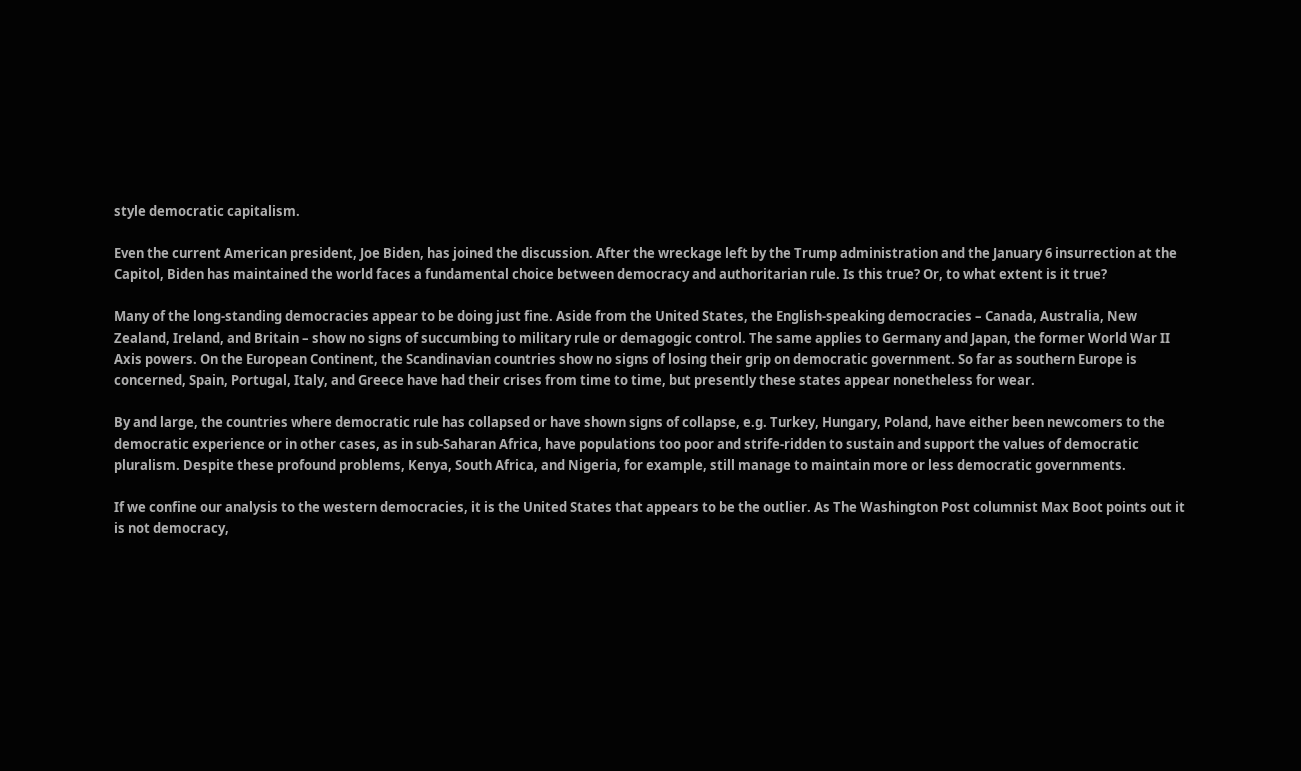style democratic capitalism.

Even the current American president, Joe Biden, has joined the discussion. After the wreckage left by the Trump administration and the January 6 insurrection at the Capitol, Biden has maintained the world faces a fundamental choice between democracy and authoritarian rule. Is this true? Or, to what extent is it true?

Many of the long-standing democracies appear to be doing just fine. Aside from the United States, the English-speaking democracies – Canada, Australia, New Zealand, Ireland, and Britain – show no signs of succumbing to military rule or demagogic control. The same applies to Germany and Japan, the former World War II Axis powers. On the European Continent, the Scandinavian countries show no signs of losing their grip on democratic government. So far as southern Europe is concerned, Spain, Portugal, Italy, and Greece have had their crises from time to time, but presently these states appear nonetheless for wear.

By and large, the countries where democratic rule has collapsed or have shown signs of collapse, e.g. Turkey, Hungary, Poland, have either been newcomers to the democratic experience or in other cases, as in sub-Saharan Africa, have populations too poor and strife-ridden to sustain and support the values of democratic pluralism. Despite these profound problems, Kenya, South Africa, and Nigeria, for example, still manage to maintain more or less democratic governments.

If we confine our analysis to the western democracies, it is the United States that appears to be the outlier. As The Washington Post columnist Max Boot points out it is not democracy,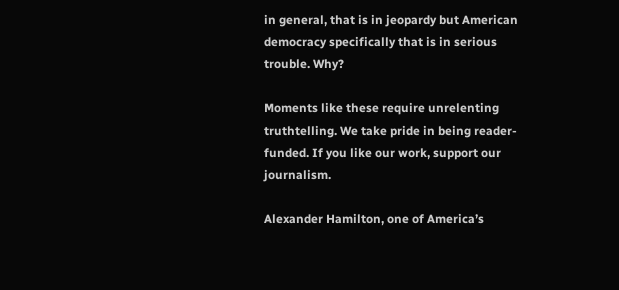in general, that is in jeopardy but American democracy specifically that is in serious trouble. Why?

Moments like these require unrelenting truthtelling. We take pride in being reader-funded. If you like our work, support our journalism.

Alexander Hamilton, one of America’s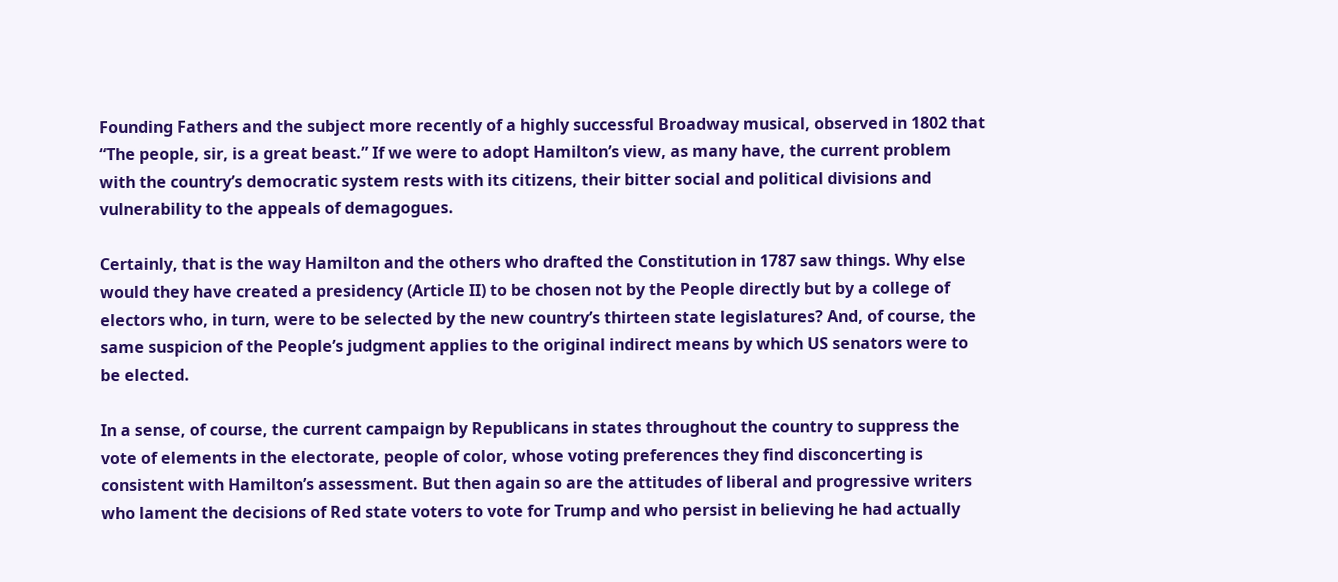Founding Fathers and the subject more recently of a highly successful Broadway musical, observed in 1802 that “The people, sir, is a great beast.” If we were to adopt Hamilton’s view, as many have, the current problem with the country’s democratic system rests with its citizens, their bitter social and political divisions and vulnerability to the appeals of demagogues.

Certainly, that is the way Hamilton and the others who drafted the Constitution in 1787 saw things. Why else would they have created a presidency (Article II) to be chosen not by the People directly but by a college of electors who, in turn, were to be selected by the new country’s thirteen state legislatures? And, of course, the same suspicion of the People’s judgment applies to the original indirect means by which US senators were to be elected.

In a sense, of course, the current campaign by Republicans in states throughout the country to suppress the vote of elements in the electorate, people of color, whose voting preferences they find disconcerting is consistent with Hamilton’s assessment. But then again so are the attitudes of liberal and progressive writers who lament the decisions of Red state voters to vote for Trump and who persist in believing he had actually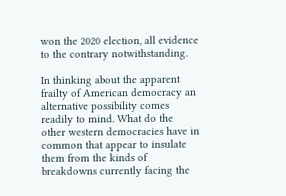won the 2020 election, all evidence to the contrary notwithstanding.

In thinking about the apparent frailty of American democracy an alternative possibility comes readily to mind. What do the other western democracies have in common that appear to insulate them from the kinds of breakdowns currently facing the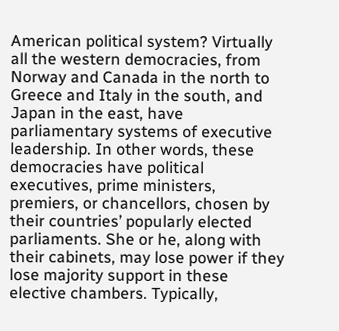American political system? Virtually all the western democracies, from Norway and Canada in the north to Greece and Italy in the south, and Japan in the east, have parliamentary systems of executive leadership. In other words, these democracies have political executives, prime ministers, premiers, or chancellors, chosen by their countries’ popularly elected parliaments. She or he, along with their cabinets, may lose power if they lose majority support in these elective chambers. Typically,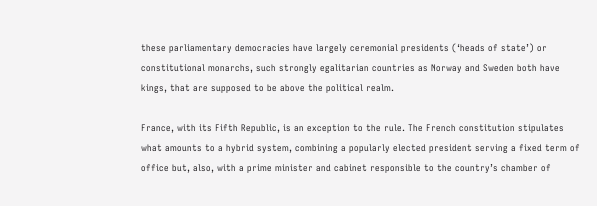these parliamentary democracies have largely ceremonial presidents (‘heads of state’) or constitutional monarchs, such strongly egalitarian countries as Norway and Sweden both have kings, that are supposed to be above the political realm.

France, with its Fifth Republic, is an exception to the rule. The French constitution stipulates what amounts to a hybrid system, combining a popularly elected president serving a fixed term of office but, also, with a prime minister and cabinet responsible to the country’s chamber of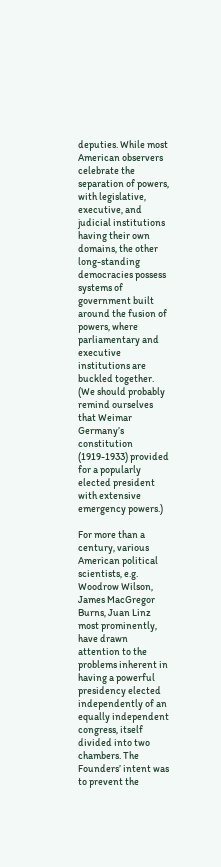deputies. While most American observers celebrate the separation of powers, with legislative, executive, and judicial institutions having their own domains, the other long-standing democracies possess systems of government built around the fusion of powers, where parliamentary and executive institutions are buckled together. (We should probably remind ourselves that Weimar Germany’s constitution (1919-1933) provided for a popularly elected president with extensive emergency powers.)

For more than a century, various American political scientists, e.g. Woodrow Wilson, James MacGregor Burns, Juan Linz most prominently, have drawn attention to the problems inherent in having a powerful presidency elected independently of an equally independent congress, itself divided into two chambers. The Founders’ intent was to prevent the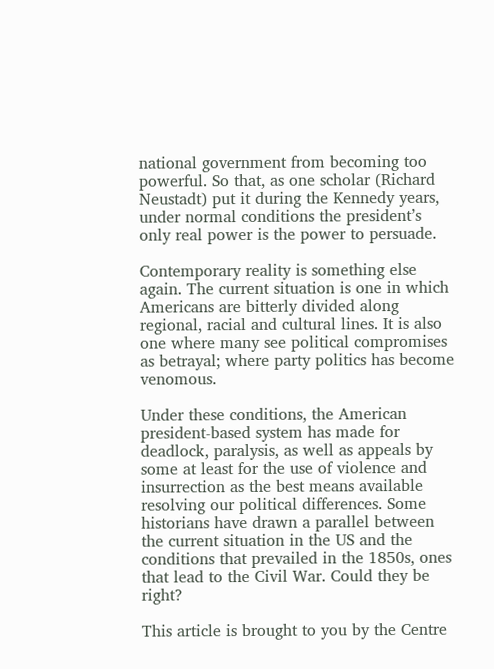national government from becoming too powerful. So that, as one scholar (Richard Neustadt) put it during the Kennedy years, under normal conditions the president’s only real power is the power to persuade.

Contemporary reality is something else again. The current situation is one in which Americans are bitterly divided along regional, racial and cultural lines. It is also one where many see political compromises as betrayal; where party politics has become venomous.

Under these conditions, the American president-based system has made for deadlock, paralysis, as well as appeals by some at least for the use of violence and insurrection as the best means available resolving our political differences. Some historians have drawn a parallel between the current situation in the US and the conditions that prevailed in the 1850s, ones that lead to the Civil War. Could they be right?

This article is brought to you by the Centre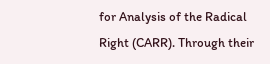for Analysis of the Radical Right (CARR). Through their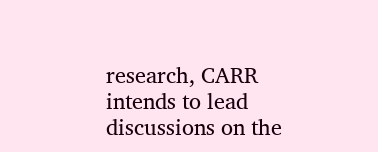research, CARR intends to lead discussions on the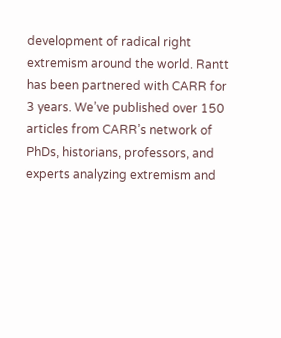development of radical right extremism around the world. Rantt has been partnered with CARR for 3 years. We’ve published over 150 articles from CARR’s network of PhDs, historians, professors, and experts analyzing extremism and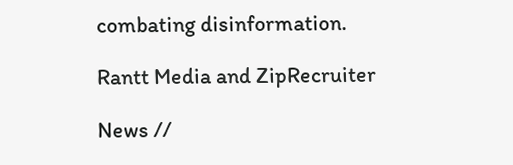combating disinformation.

Rantt Media and ZipRecruiter

News //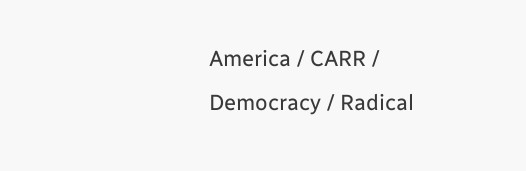America / CARR / Democracy / Radical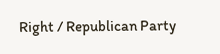Right / Republican Party